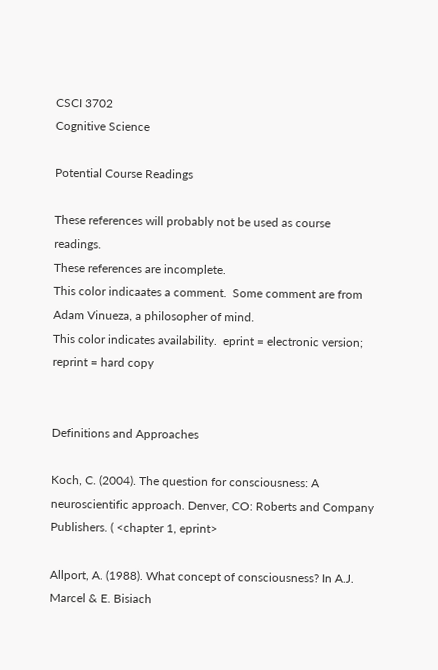CSCI 3702
Cognitive Science

Potential Course Readings

These references will probably not be used as course readings.
These references are incomplete.
This color indicaates a comment.  Some comment are from Adam Vinueza, a philosopher of mind.
This color indicates availability.  eprint = electronic version; reprint = hard copy


Definitions and Approaches

Koch, C. (2004). The question for consciousness: A neuroscientific approach. Denver, CO: Roberts and Company Publishers. ( <chapter 1, eprint>

Allport, A. (1988). What concept of consciousness? In A.J. Marcel & E. Bisiach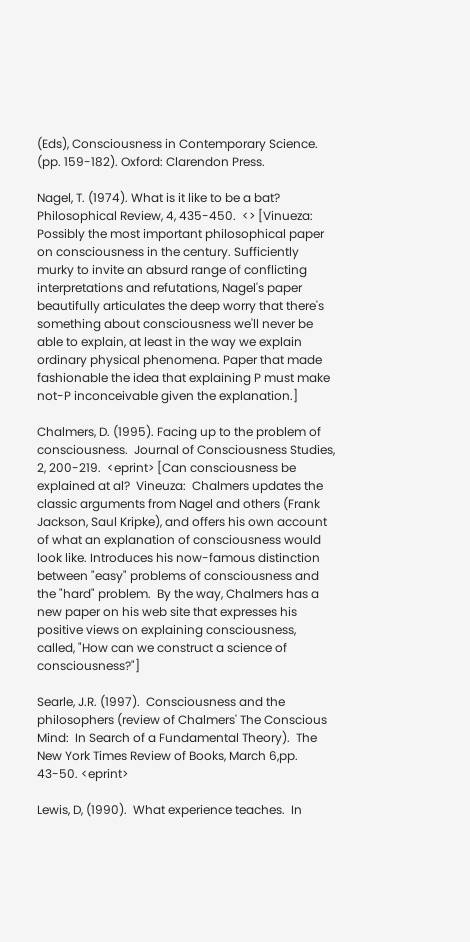(Eds), Consciousness in Contemporary Science. (pp. 159-182). Oxford: Clarendon Press.

Nagel, T. (1974). What is it like to be a bat? Philosophical Review, 4, 435-450.  <> [Vinueza:   Possibly the most important philosophical paper on consciousness in the century. Sufficiently murky to invite an absurd range of conflicting interpretations and refutations, Nagel's paper beautifully articulates the deep worry that there's something about consciousness we'll never be able to explain, at least in the way we explain ordinary physical phenomena. Paper that made fashionable the idea that explaining P must make not-P inconceivable given the explanation.]

Chalmers, D. (1995). Facing up to the problem of consciousness.  Journal of Consciousness Studies, 2, 200-219.  <eprint> [Can consciousness be explained at al?  Vineuza:  Chalmers updates the classic arguments from Nagel and others (Frank Jackson, Saul Kripke), and offers his own account of what an explanation of consciousness would look like. Introduces his now-famous distinction between "easy" problems of consciousness and the "hard" problem.  By the way, Chalmers has a new paper on his web site that expresses his positive views on explaining consciousness, called, "How can we construct a science of consciousness?"]

Searle, J.R. (1997).  Consciousness and the philosophers (review of Chalmers' The Conscious Mind:  In Search of a Fundamental Theory).  The New York Times Review of Books, March 6,pp. 43-50. <eprint>

Lewis, D, (1990).  What experience teaches.  In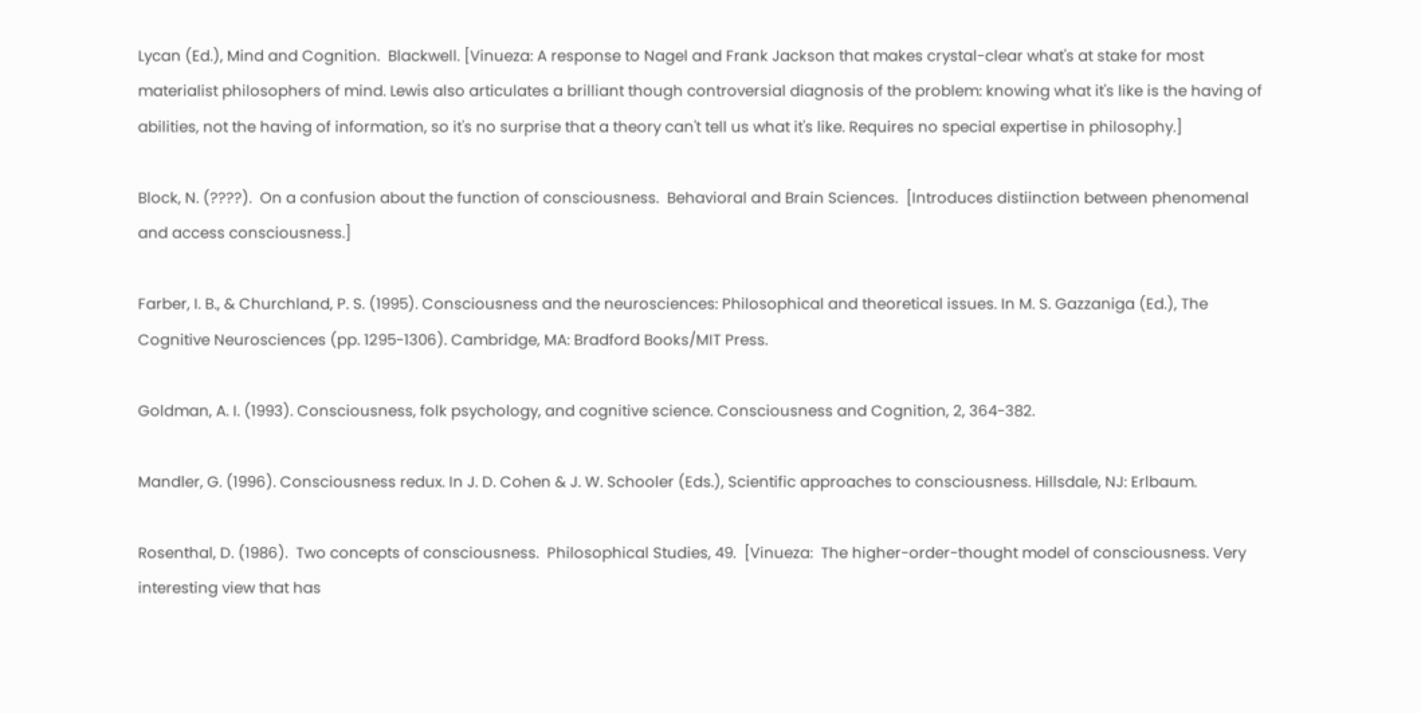Lycan (Ed.), Mind and Cognition.  Blackwell. [Vinueza: A response to Nagel and Frank Jackson that makes crystal-clear what's at stake for most materialist philosophers of mind. Lewis also articulates a brilliant though controversial diagnosis of the problem: knowing what it's like is the having of abilities, not the having of information, so it's no surprise that a theory can't tell us what it's like. Requires no special expertise in philosophy.]

Block, N. (????).  On a confusion about the function of consciousness.  Behavioral and Brain Sciences.  [Introduces distiinction between phenomenal and access consciousness.]

Farber, I. B., & Churchland, P. S. (1995). Consciousness and the neurosciences: Philosophical and theoretical issues. In M. S. Gazzaniga (Ed.), The Cognitive Neurosciences (pp. 1295-1306). Cambridge, MA: Bradford Books/MIT Press.

Goldman, A. I. (1993). Consciousness, folk psychology, and cognitive science. Consciousness and Cognition, 2, 364-382.

Mandler, G. (1996). Consciousness redux. In J. D. Cohen & J. W. Schooler (Eds.), Scientific approaches to consciousness. Hillsdale, NJ: Erlbaum.

Rosenthal, D. (1986).  Two concepts of consciousness.  Philosophical Studies, 49.  [Vinueza:  The higher-order-thought model of consciousness. Very interesting view that has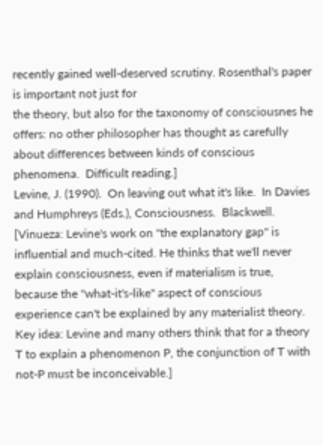recently gained well-deserved scrutiny. Rosenthal's paper is important not just for
the theory, but also for the taxonomy of consciousnes he offers: no other philosopher has thought as carefully about differences between kinds of conscious phenomena.  Difficult reading.]
Levine, J. (1990).  On leaving out what it's like.  In Davies and Humphreys (Eds.), Consciousness.  Blackwell. [Vinueza: Levine's work on "the explanatory gap" is influential and much-cited. He thinks that we'll never explain consciousness, even if materialism is true, because the "what-it's-like" aspect of conscious experience can't be explained by any materialist theory. Key idea: Levine and many others think that for a theory T to explain a phenomenon P, the conjunction of T with not-P must be inconceivable.]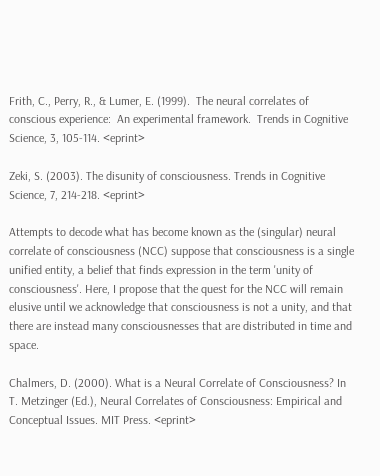Frith, C., Perry, R., & Lumer, E. (1999).  The neural correlates of conscious experience:  An experimental framework.  Trends in Cognitive Science, 3, 105-114. <eprint>

Zeki, S. (2003). The disunity of consciousness. Trends in Cognitive Science, 7, 214-218. <eprint>

Attempts to decode what has become known as the (singular) neural correlate of consciousness (NCC) suppose that consciousness is a single unified entity, a belief that finds expression in the term 'unity of consciousness'. Here, I propose that the quest for the NCC will remain elusive until we acknowledge that consciousness is not a unity, and that there are instead many consciousnesses that are distributed in time and space.

Chalmers, D. (2000). What is a Neural Correlate of Consciousness? In  T. Metzinger (Ed.), Neural Correlates of Consciousness: Empirical and Conceptual Issues. MIT Press. <eprint>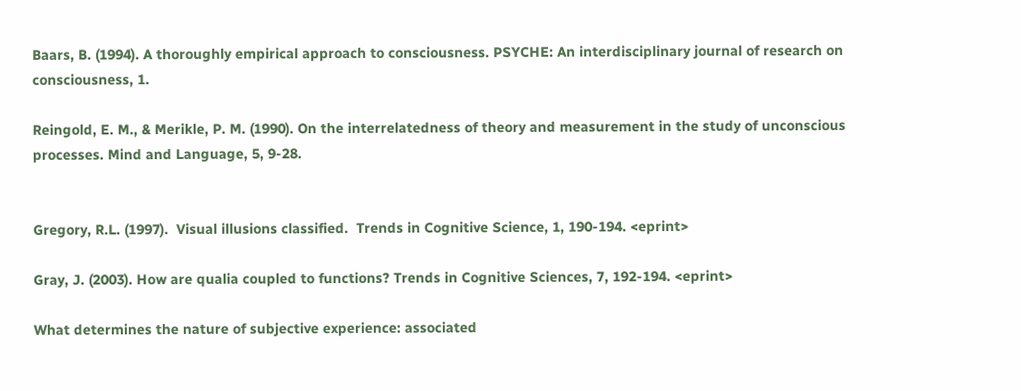Baars, B. (1994). A thoroughly empirical approach to consciousness. PSYCHE: An interdisciplinary journal of research on consciousness, 1.

Reingold, E. M., & Merikle, P. M. (1990). On the interrelatedness of theory and measurement in the study of unconscious processes. Mind and Language, 5, 9-28.


Gregory, R.L. (1997).  Visual illusions classified.  Trends in Cognitive Science, 1, 190-194. <eprint>

Gray, J. (2003). How are qualia coupled to functions? Trends in Cognitive Sciences, 7, 192-194. <eprint>

What determines the nature of subjective experience: associated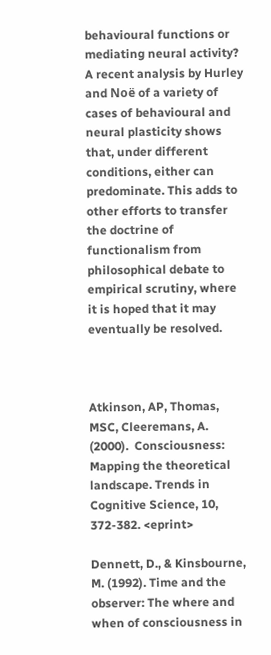behavioural functions or mediating neural activity? A recent analysis by Hurley and Noë of a variety of cases of behavioural and neural plasticity shows that, under different conditions, either can predominate. This adds to other efforts to transfer the doctrine of functionalism from philosophical debate to empirical scrutiny, where it is hoped that it may eventually be resolved.



Atkinson, AP, Thomas, MSC, Cleeremans, A. (2000).  Consciousness:  Mapping the theoretical landscape. Trends in Cognitive Science, 10, 372-382. <eprint>

Dennett, D., & Kinsbourne, M. (1992). Time and the observer: The where and when of consciousness in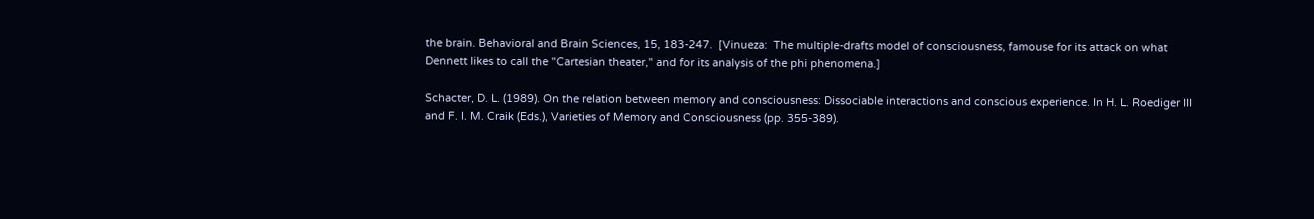the brain. Behavioral and Brain Sciences, 15, 183-247.  [Vinueza:  The multiple-drafts model of consciousness, famouse for its attack on what Dennett likes to call the "Cartesian theater," and for its analysis of the phi phenomena.]

Schacter, D. L. (1989). On the relation between memory and consciousness: Dissociable interactions and conscious experience. In H. L. Roediger III and F. I. M. Craik (Eds.), Varieties of Memory and Consciousness (pp. 355-389).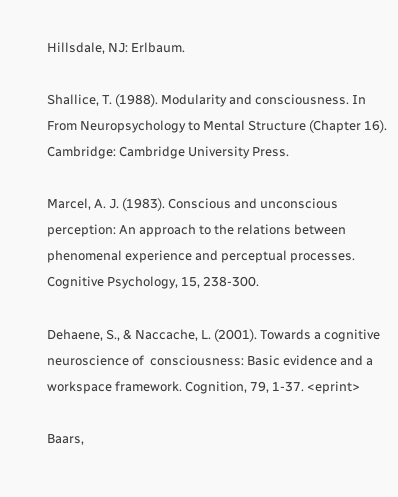Hillsdale, NJ: Erlbaum.

Shallice, T. (1988). Modularity and consciousness. In From Neuropsychology to Mental Structure (Chapter 16). Cambridge: Cambridge University Press.

Marcel, A. J. (1983). Conscious and unconscious perception: An approach to the relations between phenomenal experience and perceptual processes. Cognitive Psychology, 15, 238-300.

Dehaene, S., & Naccache, L. (2001). Towards a cognitive neuroscience of  consciousness: Basic evidence and a workspace framework. Cognition, 79, 1-37. <eprint>

Baars,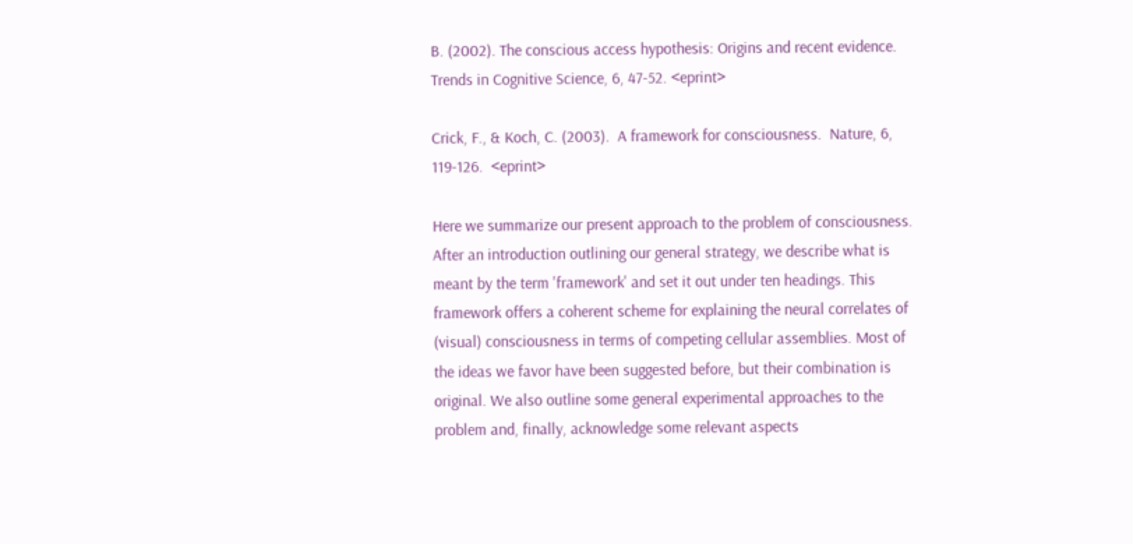B. (2002). The conscious access hypothesis: Origins and recent evidence. Trends in Cognitive Science, 6, 47-52. <eprint>

Crick, F., & Koch, C. (2003).  A framework for consciousness.  Nature, 6, 119-126.  <eprint>

Here we summarize our present approach to the problem of consciousness. After an introduction outlining our general strategy, we describe what is meant by the term 'framework' and set it out under ten headings. This framework offers a coherent scheme for explaining the neural correlates of (visual) consciousness in terms of competing cellular assemblies. Most of the ideas we favor have been suggested before, but their combination is original. We also outline some general experimental approaches to the problem and, finally, acknowledge some relevant aspects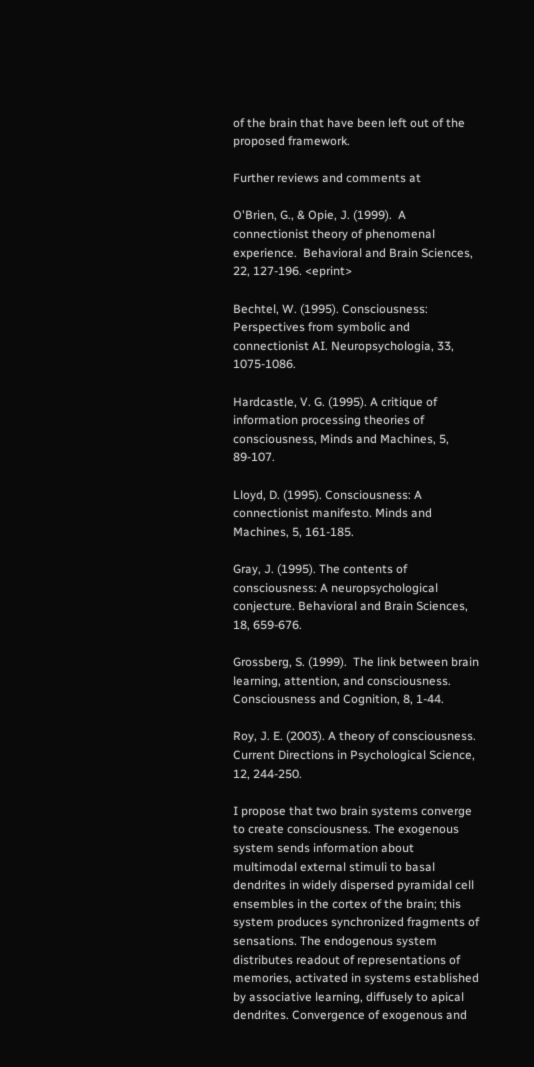of the brain that have been left out of the proposed framework.

Further reviews and comments at

O'Brien, G., & Opie, J. (1999).  A connectionist theory of phenomenal experience.  Behavioral and Brain Sciences, 22, 127-196. <eprint>

Bechtel, W. (1995). Consciousness: Perspectives from symbolic and connectionist AI. Neuropsychologia, 33, 1075-1086.

Hardcastle, V. G. (1995). A critique of information processing theories of consciousness, Minds and Machines, 5, 89-107.

Lloyd, D. (1995). Consciousness: A connectionist manifesto. Minds and Machines, 5, 161-185.

Gray, J. (1995). The contents of consciousness: A neuropsychological conjecture. Behavioral and Brain Sciences, 18, 659-676.

Grossberg, S. (1999).  The link between brain learning, attention, and consciousness.  Consciousness and Cognition, 8, 1-44.

Roy, J. E. (2003). A theory of consciousness. Current Directions in Psychological Science, 12, 244-250.

I propose that two brain systems converge to create consciousness. The exogenous system sends information about multimodal external stimuli to basal dendrites in widely dispersed pyramidal cell ensembles in the cortex of the brain; this system produces synchronized fragments of sensations. The endogenous system distributes readout of representations of memories, activated in systems established by associative learning, diffusely to apical dendrites. Convergence of exogenous and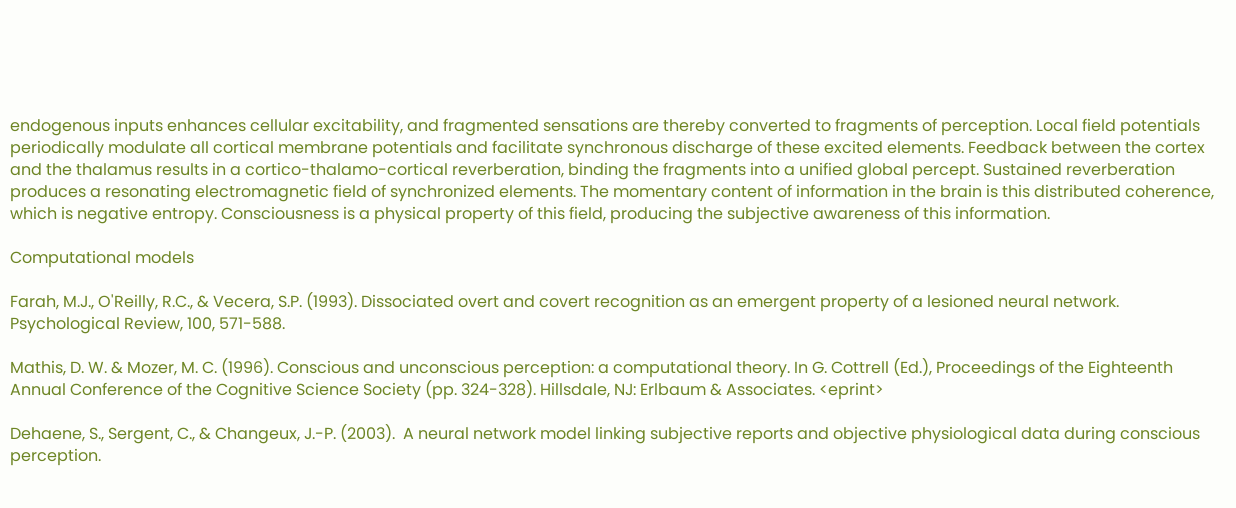endogenous inputs enhances cellular excitability, and fragmented sensations are thereby converted to fragments of perception. Local field potentials periodically modulate all cortical membrane potentials and facilitate synchronous discharge of these excited elements. Feedback between the cortex and the thalamus results in a cortico-thalamo-cortical reverberation, binding the fragments into a unified global percept. Sustained reverberation produces a resonating electromagnetic field of synchronized elements. The momentary content of information in the brain is this distributed coherence, which is negative entropy. Consciousness is a physical property of this field, producing the subjective awareness of this information.

Computational models

Farah, M.J., O'Reilly, R.C., & Vecera, S.P. (1993). Dissociated overt and covert recognition as an emergent property of a lesioned neural network. Psychological Review, 100, 571-588.

Mathis, D. W. & Mozer, M. C. (1996). Conscious and unconscious perception: a computational theory. In G. Cottrell (Ed.), Proceedings of the Eighteenth Annual Conference of the Cognitive Science Society (pp. 324-328). Hillsdale, NJ: Erlbaum & Associates. <eprint>

Dehaene, S., Sergent, C., & Changeux, J.-P. (2003).  A neural network model linking subjective reports and objective physiological data during conscious perception.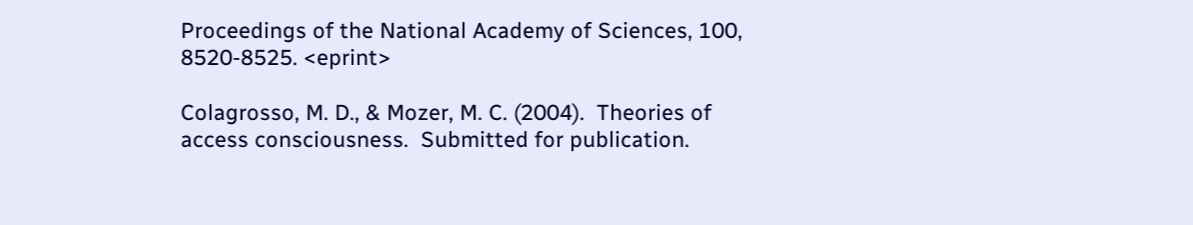Proceedings of the National Academy of Sciences, 100, 8520-8525. <eprint>

Colagrosso, M. D., & Mozer, M. C. (2004).  Theories of access consciousness.  Submitted for publication.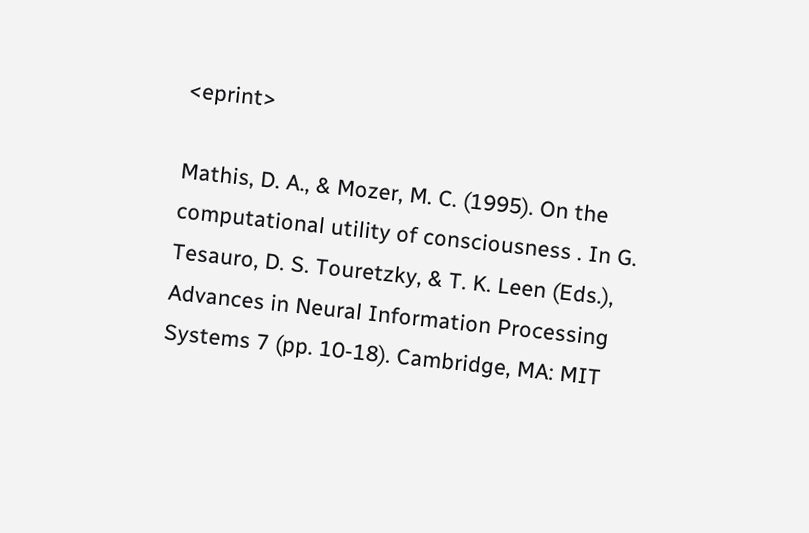<eprint>

Mathis, D. A., & Mozer, M. C. (1995). On the computational utility of consciousness . In G. Tesauro, D. S. Touretzky, & T. K. Leen (Eds.), Advances in Neural Information Processing Systems 7 (pp. 10-18). Cambridge, MA: MIT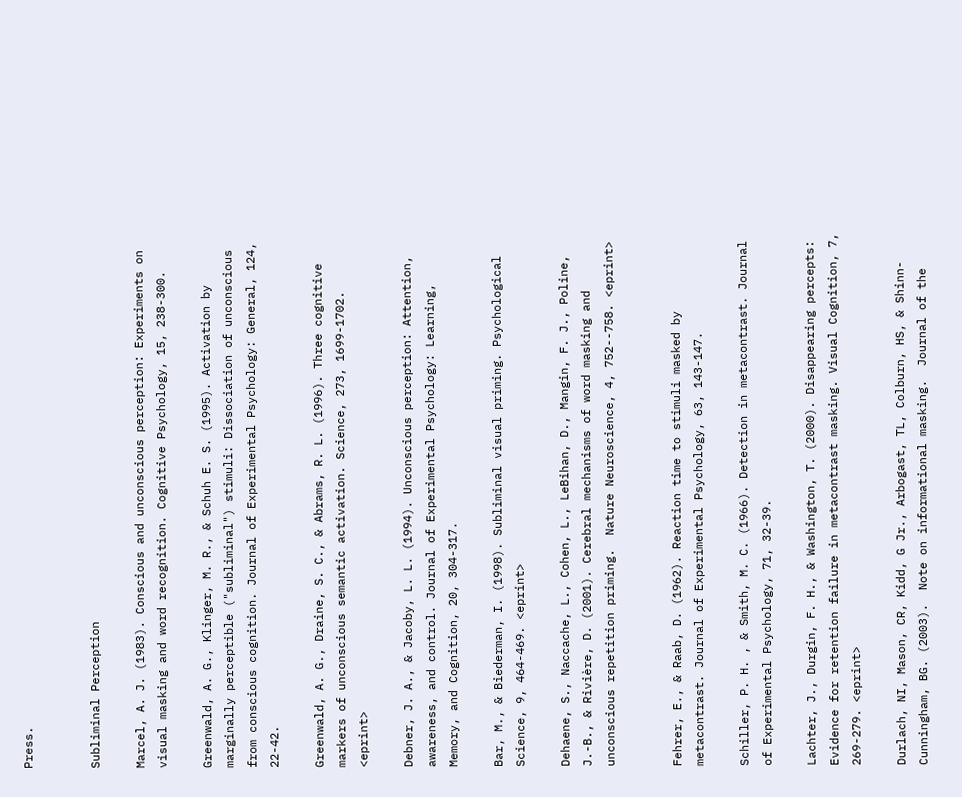Press.


Subliminal Perception

Marcel, A. J. (1983). Conscious and unconscious perception: Experiments on visual masking and word recognition. Cognitive Psychology, 15, 238-300.

Greenwald, A. G., Klinger, M. R., & Schuh E. S. (1995). Activation by marginally perceptible ("subliminal") stimuli: Dissociation of unconscious from conscious cognition. Journal of Experimental Psychology: General, 124, 22-42.

Greenwald, A. G., Draine, S. C., & Abrams, R. L. (1996). Three cognitive markers of unconscious semantic activation. Science, 273, 1699-1702. <eprint>

Debner, J. A., & Jacoby, L. L. (1994). Unconscious perception: Attention, awareness, and control. Journal of Experimental Psychology: Learning, Memory, and Cognition, 20, 304-317.

Bar, M., & Biederman, I. (1998). Subliminal visual priming. Psychological Science, 9, 464-469. <eprint>

Dehaene, S., Naccache, L., Cohen, L., LeBihan, D., Mangin, F. J., Poline, J.-B., & Rivière, D. (2001). Cerebral mechanisms of word masking and unconscious repetition priming.  Nature Neuroscience, 4, 752--758. <eprint>


Fehrer, E., & Raab, D. (1962). Reaction time to stimuli masked by metacontrast. Journal of Experimental Psychology, 63, 143-147.

Schiller, P. H. , & Smith, M. C. (1966). Detection in metacontrast. Journal of Experimental Psychology, 71, 32-39.

Lachter, J., Durgin, F. H., & Washington, T. (2000). Disappearing percepts: Evidence for retention failure in metacontrast masking. Visual Cognition, 7, 269-279. <eprint>

Durlach, NI, Mason, CR, Kidd, G Jr., Arbogast, TL, Colburn, HS, & Shinn-Cunningham, BG. (2003).  Note on informational masking.  Journal of the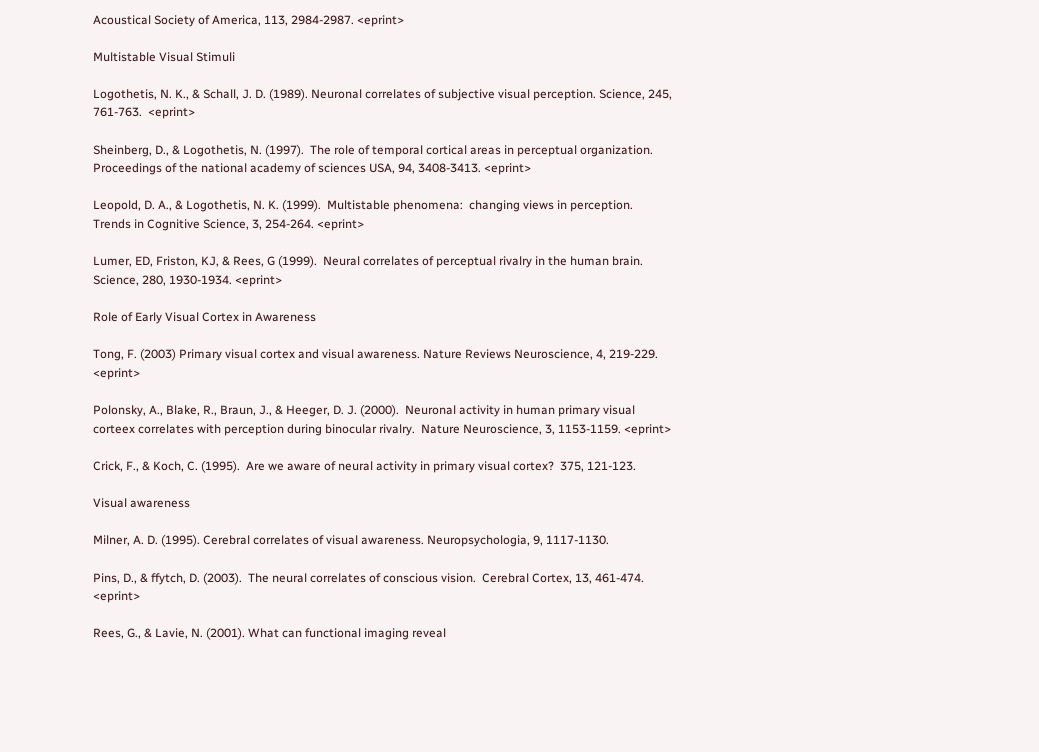Acoustical Society of America, 113, 2984-2987. <eprint>

Multistable Visual Stimuli

Logothetis, N. K., & Schall, J. D. (1989). Neuronal correlates of subjective visual perception. Science, 245, 761-763.  <eprint>

Sheinberg, D., & Logothetis, N. (1997).  The role of temporal cortical areas in perceptual organization.  Proceedings of the national academy of sciences USA, 94, 3408-3413. <eprint>

Leopold, D. A., & Logothetis, N. K. (1999).  Multistable phenomena:  changing views in perception.  Trends in Cognitive Science, 3, 254-264. <eprint>

Lumer, ED, Friston, KJ, & Rees, G (1999).  Neural correlates of perceptual rivalry in the human brain.  Science, 280, 1930-1934. <eprint>

Role of Early Visual Cortex in Awareness

Tong, F. (2003) Primary visual cortex and visual awareness. Nature Reviews Neuroscience, 4, 219-229. <eprint>

Polonsky, A., Blake, R., Braun, J., & Heeger, D. J. (2000).  Neuronal activity in human primary visual corteex correlates with perception during binocular rivalry.  Nature Neuroscience, 3, 1153-1159. <eprint>

Crick, F., & Koch, C. (1995).  Are we aware of neural activity in primary visual cortex?  375, 121-123.

Visual awareness

Milner, A. D. (1995). Cerebral correlates of visual awareness. Neuropsychologia, 9, 1117-1130.

Pins, D., & ffytch, D. (2003).  The neural correlates of conscious vision.  Cerebral Cortex, 13, 461-474. <eprint>

Rees, G., & Lavie, N. (2001). What can functional imaging reveal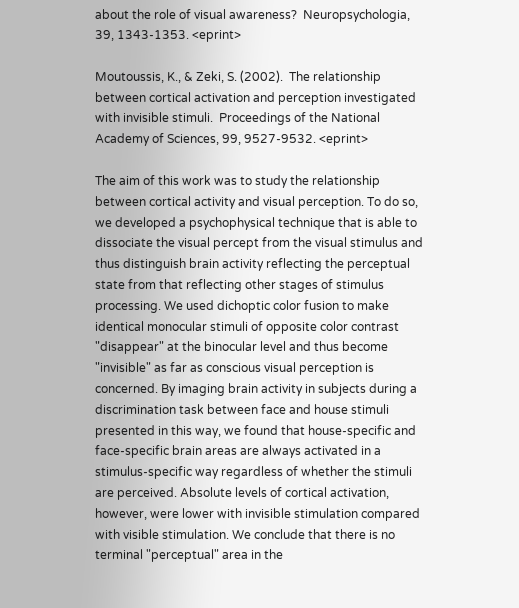about the role of visual awareness?  Neuropsychologia, 39, 1343-1353. <eprint>

Moutoussis, K., & Zeki, S. (2002).  The relationship between cortical activation and perception investigated with invisible stimuli.  Proceedings of the National Academy of Sciences, 99, 9527-9532. <eprint>

The aim of this work was to study the relationship between cortical activity and visual perception. To do so, we developed a psychophysical technique that is able to dissociate the visual percept from the visual stimulus and thus distinguish brain activity reflecting the perceptual state from that reflecting other stages of stimulus processing. We used dichoptic color fusion to make identical monocular stimuli of opposite color contrast "disappear" at the binocular level and thus become "invisible" as far as conscious visual perception is concerned. By imaging brain activity in subjects during a discrimination task between face and house stimuli presented in this way, we found that house-specific and face-specific brain areas are always activated in a stimulus-specific way regardless of whether the stimuli are perceived. Absolute levels of cortical activation, however, were lower with invisible stimulation compared with visible stimulation. We conclude that there is no terminal "perceptual" area in the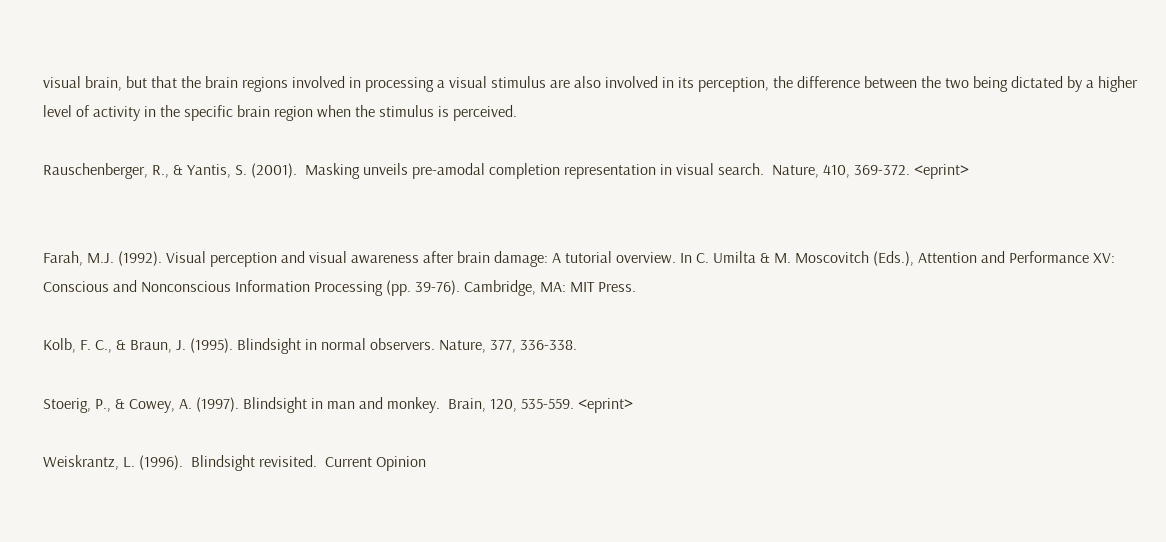visual brain, but that the brain regions involved in processing a visual stimulus are also involved in its perception, the difference between the two being dictated by a higher level of activity in the specific brain region when the stimulus is perceived.

Rauschenberger, R., & Yantis, S. (2001).  Masking unveils pre-amodal completion representation in visual search.  Nature, 410, 369-372. <eprint>


Farah, M.J. (1992). Visual perception and visual awareness after brain damage: A tutorial overview. In C. Umilta & M. Moscovitch (Eds.), Attention and Performance XV: Conscious and Nonconscious Information Processing (pp. 39-76). Cambridge, MA: MIT Press.

Kolb, F. C., & Braun, J. (1995). Blindsight in normal observers. Nature, 377, 336-338.

Stoerig, P., & Cowey, A. (1997). Blindsight in man and monkey.  Brain, 120, 535-559. <eprint>

Weiskrantz, L. (1996).  Blindsight revisited.  Current Opinion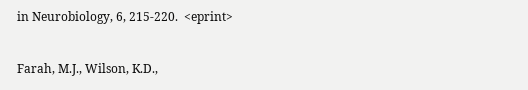in Neurobiology, 6, 215-220.  <eprint>


Farah, M.J., Wilson, K.D.,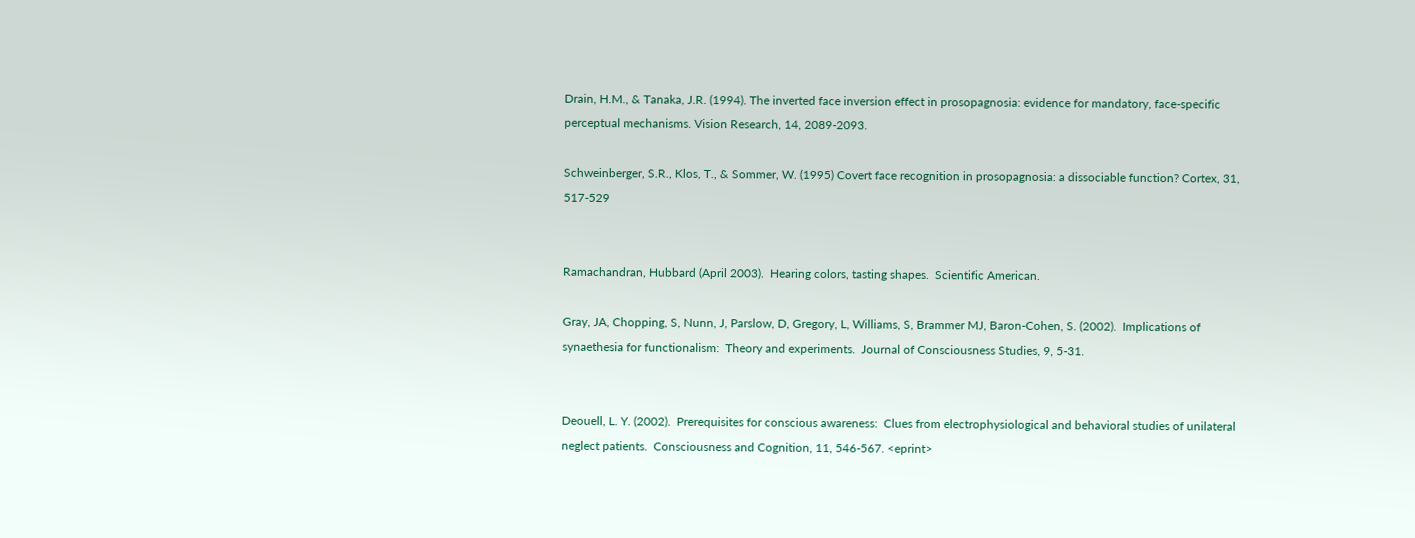Drain, H.M., & Tanaka, J.R. (1994). The inverted face inversion effect in prosopagnosia: evidence for mandatory, face-specific perceptual mechanisms. Vision Research, 14, 2089-2093.

Schweinberger, S.R., Klos, T., & Sommer, W. (1995) Covert face recognition in prosopagnosia: a dissociable function? Cortex, 31, 517-529


Ramachandran, Hubbard (April 2003).  Hearing colors, tasting shapes.  Scientific American.

Gray, JA, Chopping, S, Nunn, J, Parslow, D, Gregory, L, Williams, S, Brammer MJ, Baron-Cohen, S. (2002).  Implications of synaethesia for functionalism:  Theory and experiments.  Journal of Consciousness Studies, 9, 5-31.


Deouell, L. Y. (2002).  Prerequisites for conscious awareness:  Clues from electrophysiological and behavioral studies of unilateral neglect patients.  Consciousness and Cognition, 11, 546-567. <eprint>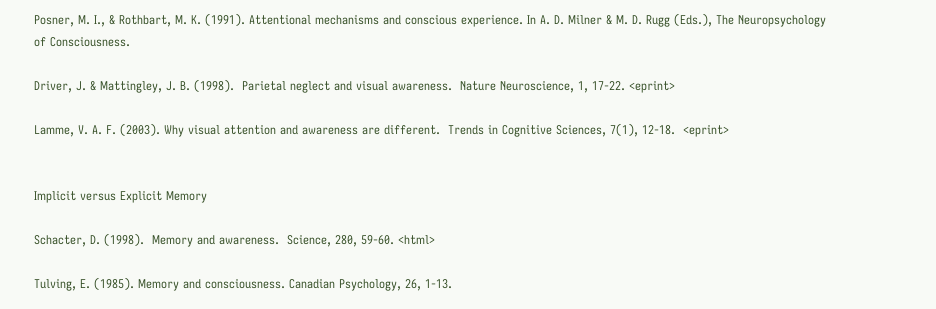Posner, M. I., & Rothbart, M. K. (1991). Attentional mechanisms and conscious experience. In A. D. Milner & M. D. Rugg (Eds.), The Neuropsychology of Consciousness.

Driver, J. & Mattingley, J. B. (1998).  Parietal neglect and visual awareness.  Nature Neuroscience, 1, 17-22. <eprint>

Lamme, V. A. F. (2003). Why visual attention and awareness are different.  Trends in Cognitive Sciences, 7(1), 12-18.  <eprint>


Implicit versus Explicit Memory

Schacter, D. (1998).  Memory and awareness.  Science, 280, 59-60. <html>

Tulving, E. (1985). Memory and consciousness. Canadian Psychology, 26, 1-13.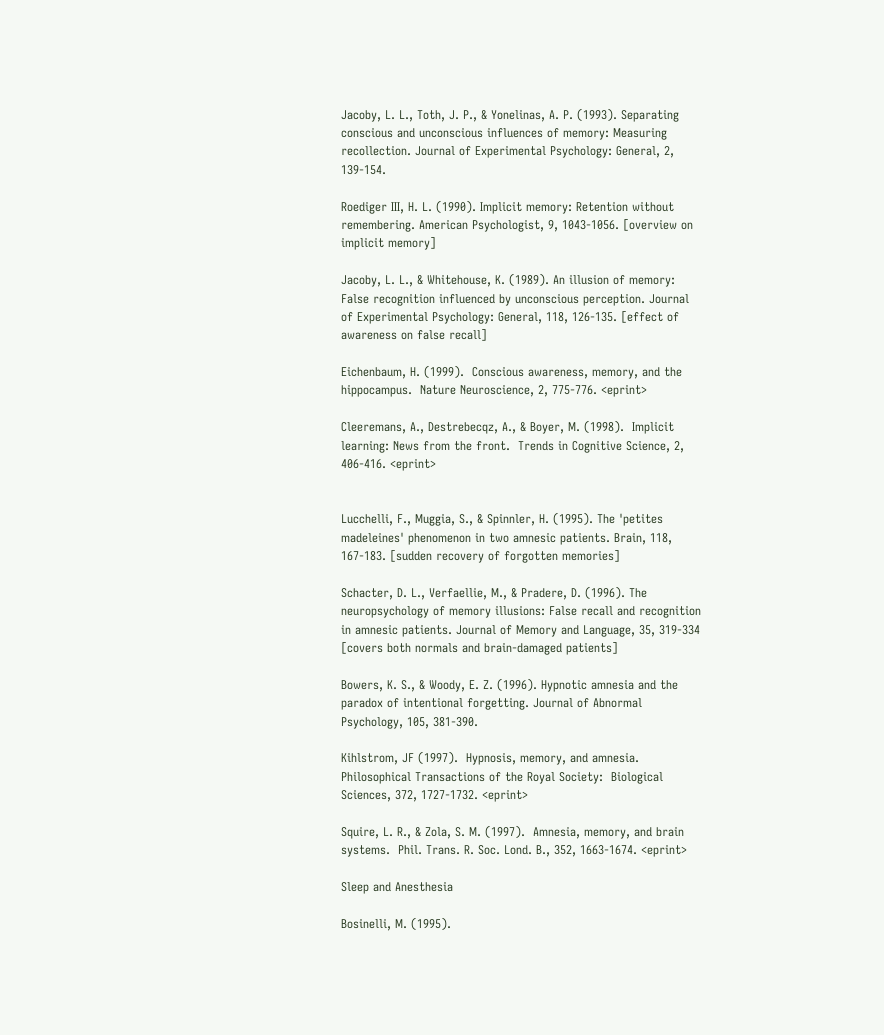Jacoby, L. L., Toth, J. P., & Yonelinas, A. P. (1993). Separating conscious and unconscious influences of memory: Measuring recollection. Journal of Experimental Psychology: General, 2, 139-154.

Roediger III, H. L. (1990). Implicit memory: Retention without remembering. American Psychologist, 9, 1043-1056. [overview on implicit memory]

Jacoby, L. L., & Whitehouse, K. (1989). An illusion of memory: False recognition influenced by unconscious perception. Journal of Experimental Psychology: General, 118, 126-135. [effect of awareness on false recall]

Eichenbaum, H. (1999).  Conscious awareness, memory, and the hippocampus.  Nature Neuroscience, 2, 775-776. <eprint>

Cleeremans, A., Destrebecqz, A., & Boyer, M. (1998).  Implicit learning: News from the front.  Trends in Cognitive Science, 2, 406-416. <eprint>


Lucchelli, F., Muggia, S., & Spinnler, H. (1995). The 'petites madeleines' phenomenon in two amnesic patients. Brain, 118, 167-183. [sudden recovery of forgotten memories]

Schacter, D. L., Verfaellie, M., & Pradere, D. (1996). The neuropsychology of memory illusions: False recall and recognition in amnesic patients. Journal of Memory and Language, 35, 319-334 [covers both normals and brain-damaged patients]

Bowers, K. S., & Woody, E. Z. (1996). Hypnotic amnesia and the paradox of intentional forgetting. Journal of Abnormal Psychology, 105, 381-390.

Kihlstrom, JF (1997).  Hypnosis, memory, and amnesia. Philosophical Transactions of the Royal Society:  Biological Sciences, 372, 1727-1732. <eprint>

Squire, L. R., & Zola, S. M. (1997).  Amnesia, memory, and brain systems.  Phil. Trans. R. Soc. Lond. B., 352, 1663-1674. <eprint>

Sleep and Anesthesia

Bosinelli, M. (1995).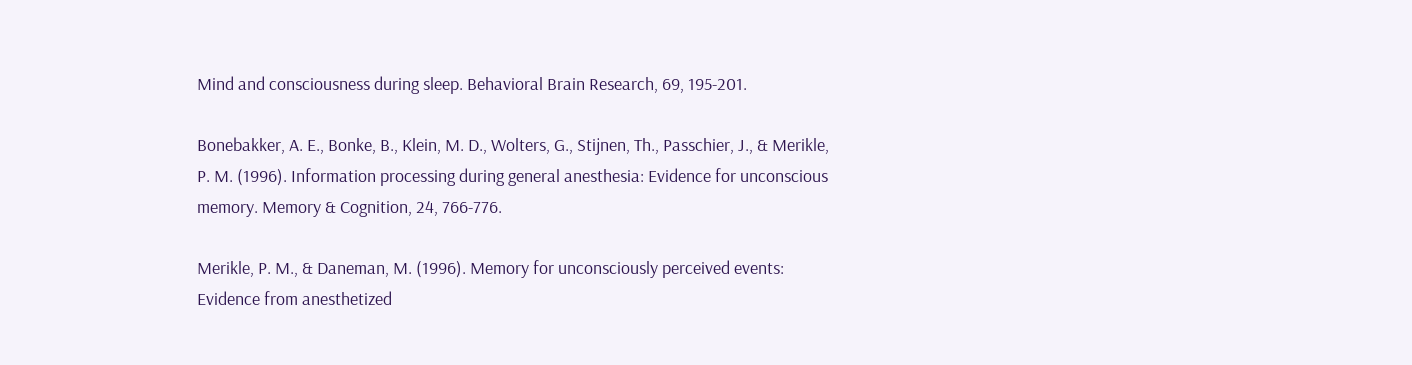Mind and consciousness during sleep. Behavioral Brain Research, 69, 195-201.

Bonebakker, A. E., Bonke, B., Klein, M. D., Wolters, G., Stijnen, Th., Passchier, J., & Merikle, P. M. (1996). Information processing during general anesthesia: Evidence for unconscious memory. Memory & Cognition, 24, 766-776.

Merikle, P. M., & Daneman, M. (1996). Memory for unconsciously perceived events: Evidence from anesthetized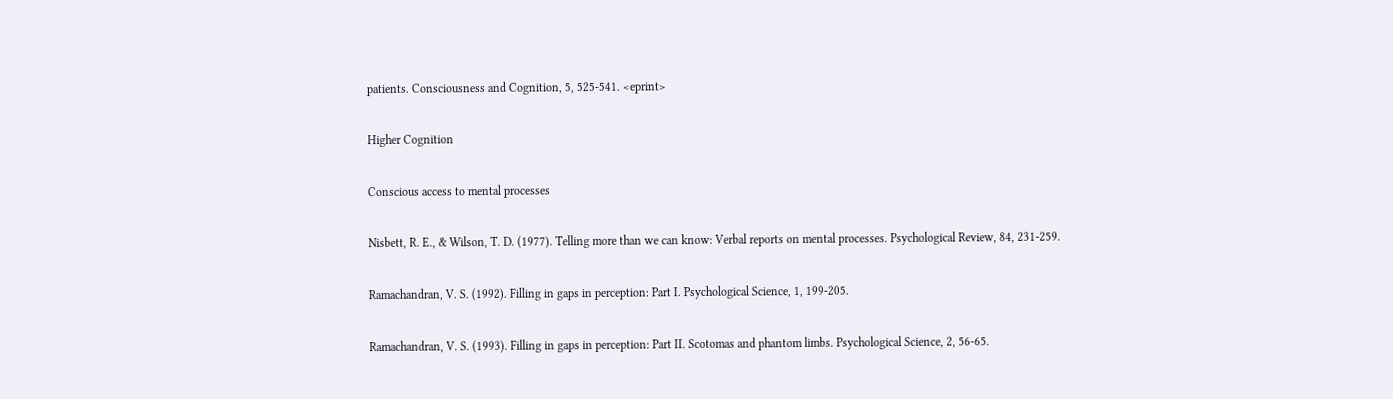patients. Consciousness and Cognition, 5, 525-541. <eprint>

Higher Cognition

Conscious access to mental processes

Nisbett, R. E., & Wilson, T. D. (1977). Telling more than we can know: Verbal reports on mental processes. Psychological Review, 84, 231-259.

Ramachandran, V. S. (1992). Filling in gaps in perception: Part I. Psychological Science, 1, 199-205.

Ramachandran, V. S. (1993). Filling in gaps in perception: Part II. Scotomas and phantom limbs. Psychological Science, 2, 56-65.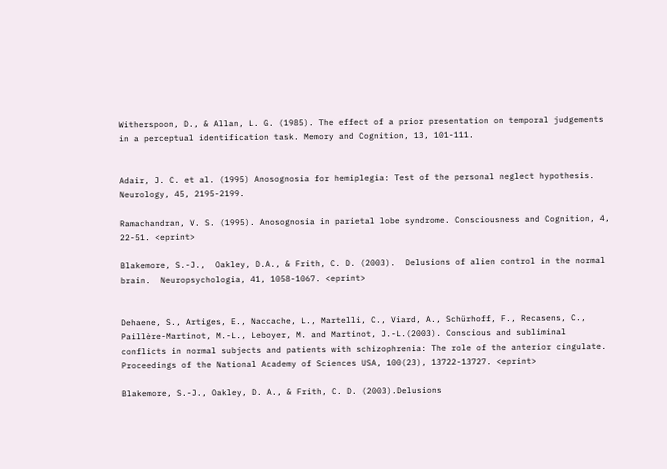Witherspoon, D., & Allan, L. G. (1985). The effect of a prior presentation on temporal judgements in a perceptual identification task. Memory and Cognition, 13, 101-111.


Adair, J. C. et al. (1995) Anosognosia for hemiplegia: Test of the personal neglect hypothesis. Neurology, 45, 2195-2199.

Ramachandran, V. S. (1995). Anosognosia in parietal lobe syndrome. Consciousness and Cognition, 4, 22-51. <eprint>

Blakemore, S.-J.,  Oakley, D.A., & Frith, C. D. (2003).  Delusions of alien control in the normal brain.  Neuropsychologia, 41, 1058-1067. <eprint>


Dehaene, S., Artiges, E., Naccache, L., Martelli, C., Viard, A., Schürhoff, F., Recasens, C., Paillère-Martinot, M.-L., Leboyer, M. and Martinot, J.-L.(2003). Conscious and subliminal conflicts in normal subjects and patients with schizophrenia: The role of the anterior cingulate. Proceedings of the National Academy of Sciences USA, 100(23), 13722-13727. <eprint>

Blakemore, S.-J., Oakley, D. A., & Frith, C. D. (2003).Delusions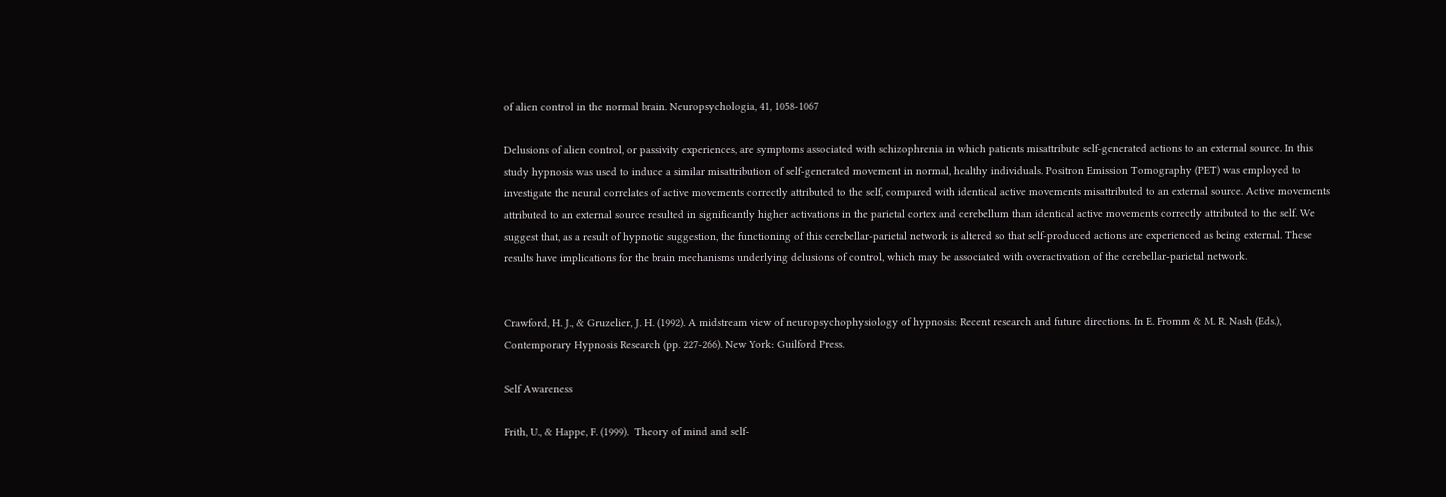of alien control in the normal brain. Neuropsychologia, 41, 1058-1067

Delusions of alien control, or passivity experiences, are symptoms associated with schizophrenia in which patients misattribute self-generated actions to an external source. In this study hypnosis was used to induce a similar misattribution of self-generated movement in normal, healthy individuals. Positron Emission Tomography (PET) was employed to investigate the neural correlates of active movements correctly attributed to the self, compared with identical active movements misattributed to an external source. Active movements attributed to an external source resulted in significantly higher activations in the parietal cortex and cerebellum than identical active movements correctly attributed to the self. We suggest that, as a result of hypnotic suggestion, the functioning of this cerebellar-parietal network is altered so that self-produced actions are experienced as being external. These results have implications for the brain mechanisms underlying delusions of control, which may be associated with overactivation of the cerebellar-parietal network.


Crawford, H. J., & Gruzelier, J. H. (1992). A midstream view of neuropsychophysiology of hypnosis: Recent research and future directions. In E. Fromm & M. R. Nash (Eds.), Contemporary Hypnosis Research (pp. 227-266). New York: Guilford Press.

Self Awareness

Frith, U., & Happe, F. (1999).  Theory of mind and self-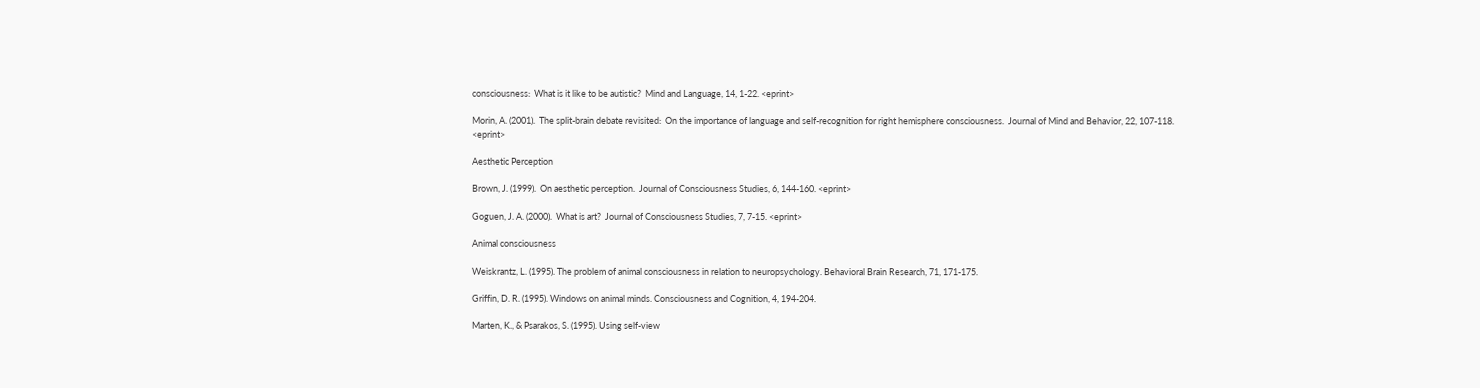consciousness:  What is it like to be autistic?  Mind and Language, 14, 1-22. <eprint>

Morin, A. (2001).  The split-brain debate revisited:  On the importance of language and self-recognition for right hemisphere consciousness.  Journal of Mind and Behavior, 22, 107-118.  <eprint>

Aesthetic Perception

Brown, J. (1999).  On aesthetic perception.  Journal of Consciousness Studies, 6, 144-160. <eprint>

Goguen, J. A. (2000).  What is art?  Journal of Consciousness Studies, 7, 7-15. <eprint>

Animal consciousness

Weiskrantz, L. (1995). The problem of animal consciousness in relation to neuropsychology. Behavioral Brain Research, 71, 171-175.

Griffin, D. R. (1995). Windows on animal minds. Consciousness and Cognition, 4, 194-204.

Marten, K., & Psarakos, S. (1995). Using self-view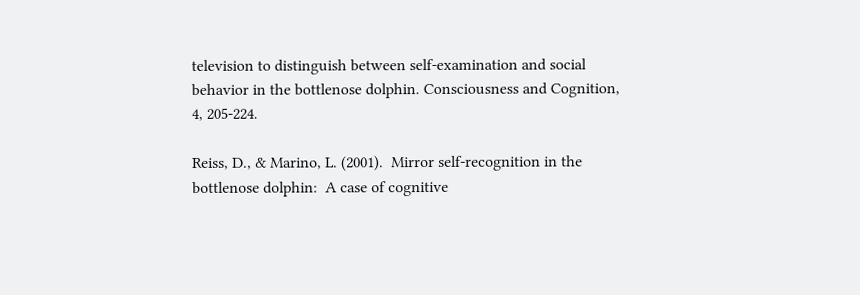television to distinguish between self-examination and social behavior in the bottlenose dolphin. Consciousness and Cognition, 4, 205-224.

Reiss, D., & Marino, L. (2001).  Mirror self-recognition in the bottlenose dolphin:  A case of cognitive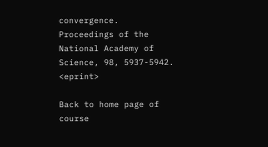convergence.  Proceedings of the National Academy of Science, 98, 5937-5942.  <eprint>

Back to home page of course